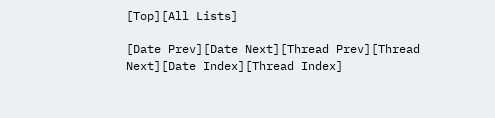[Top][All Lists]

[Date Prev][Date Next][Thread Prev][Thread Next][Date Index][Thread Index]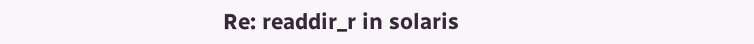Re: readdir_r in solaris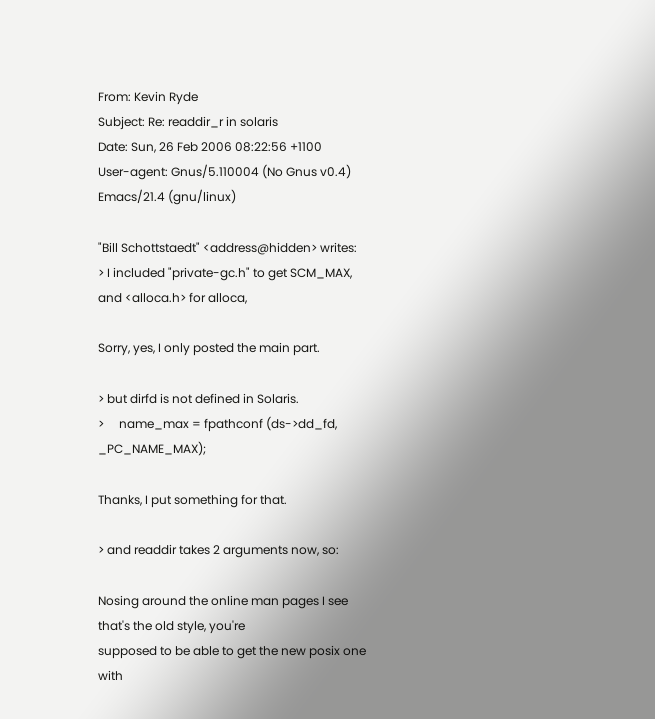From: Kevin Ryde
Subject: Re: readdir_r in solaris
Date: Sun, 26 Feb 2006 08:22:56 +1100
User-agent: Gnus/5.110004 (No Gnus v0.4) Emacs/21.4 (gnu/linux)

"Bill Schottstaedt" <address@hidden> writes:
> I included "private-gc.h" to get SCM_MAX, and <alloca.h> for alloca,

Sorry, yes, I only posted the main part.

> but dirfd is not defined in Solaris.
>     name_max = fpathconf (ds->dd_fd, _PC_NAME_MAX);

Thanks, I put something for that.

> and readdir takes 2 arguments now, so:

Nosing around the online man pages I see that's the old style, you're
supposed to be able to get the new posix one with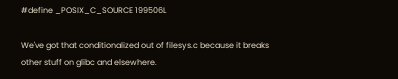#define _POSIX_C_SOURCE 199506L

We've got that conditionalized out of filesys.c because it breaks
other stuff on glibc and elsewhere.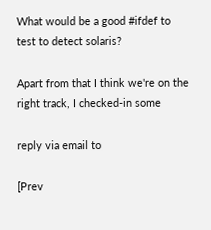What would be a good #ifdef to
test to detect solaris?

Apart from that I think we're on the right track, I checked-in some

reply via email to

[Prev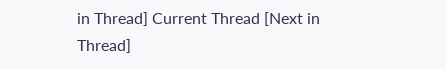in Thread] Current Thread [Next in Thread]